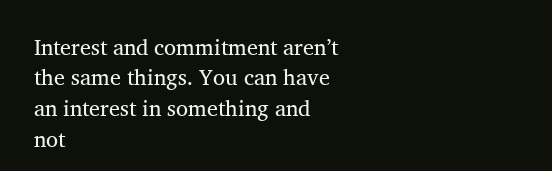Interest and commitment aren’t the same things. You can have an interest in something and not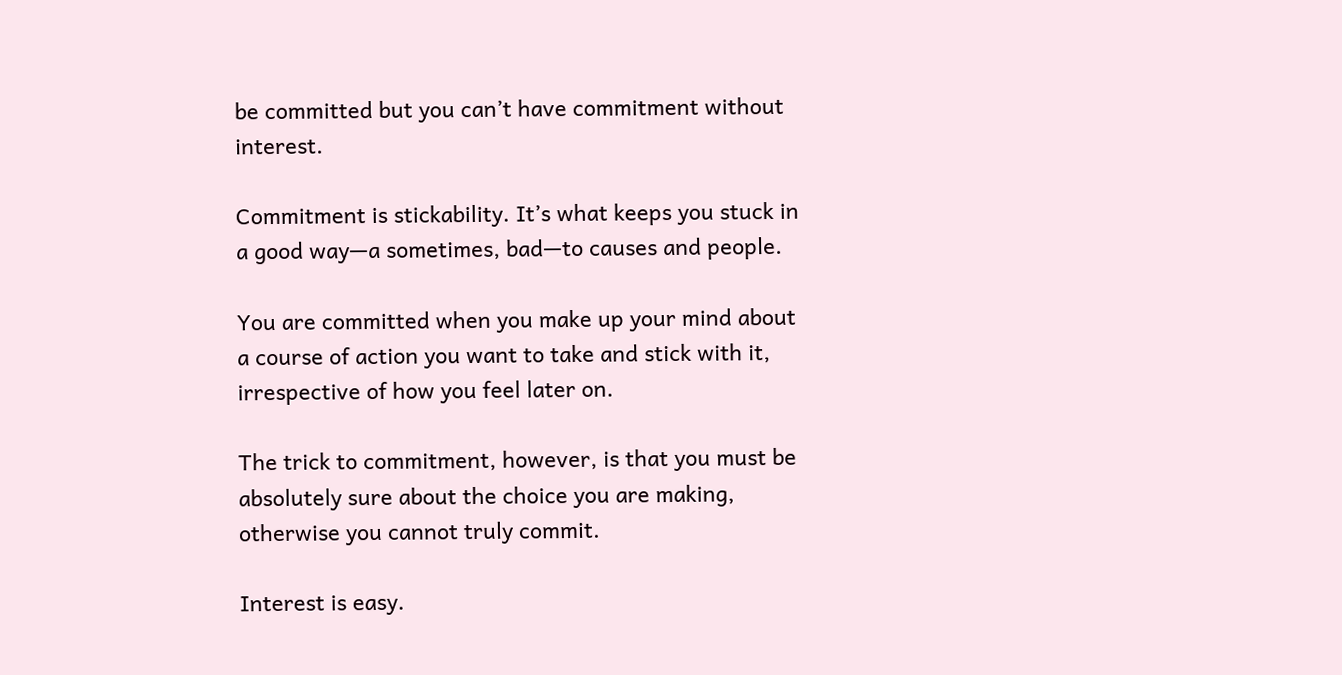be committed but you can’t have commitment without interest.

Commitment is stickability. It’s what keeps you stuck in a good way—a sometimes, bad—to causes and people.

You are committed when you make up your mind about a course of action you want to take and stick with it, irrespective of how you feel later on.

The trick to commitment, however, is that you must be absolutely sure about the choice you are making, otherwise you cannot truly commit.

Interest is easy.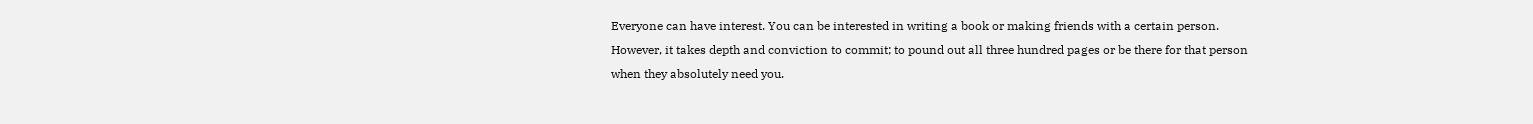Everyone can have interest. You can be interested in writing a book or making friends with a certain person. However, it takes depth and conviction to commit; to pound out all three hundred pages or be there for that person when they absolutely need you.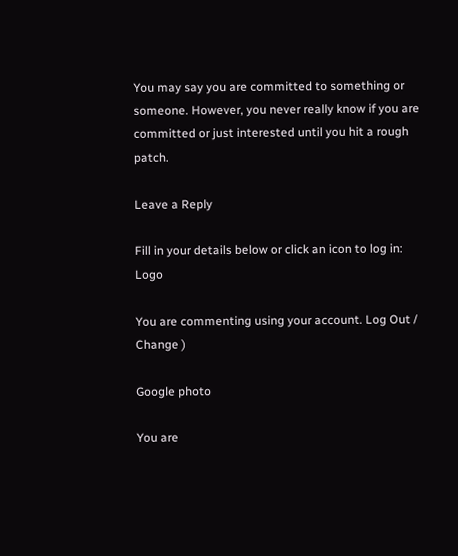You may say you are committed to something or someone. However, you never really know if you are committed or just interested until you hit a rough patch.

Leave a Reply

Fill in your details below or click an icon to log in: Logo

You are commenting using your account. Log Out /  Change )

Google photo

You are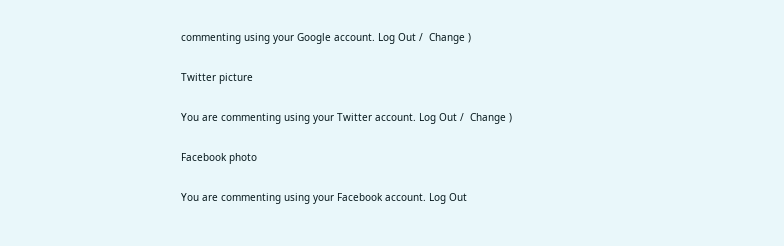commenting using your Google account. Log Out /  Change )

Twitter picture

You are commenting using your Twitter account. Log Out /  Change )

Facebook photo

You are commenting using your Facebook account. Log Out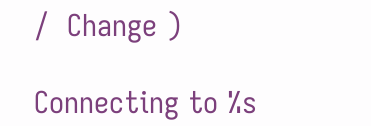/  Change )

Connecting to %s